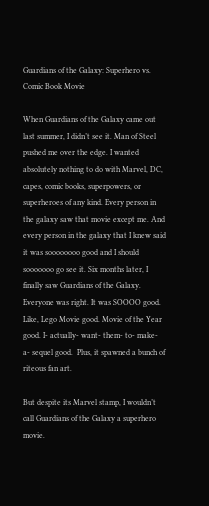Guardians of the Galaxy: Superhero vs. Comic Book Movie

When Guardians of the Galaxy came out last summer, I didn’t see it. Man of Steel pushed me over the edge. I wanted absolutely nothing to do with Marvel, DC, capes, comic books, superpowers, or superheroes of any kind. Every person in the galaxy saw that movie except me. And every person in the galaxy that I knew said it was soooooooo good and I should sooooooo go see it. Six months later, I finally saw Guardians of the Galaxy.  Everyone was right. It was SOOOO good. Like, Lego Movie good. Movie of the Year good. I- actually- want- them- to- make- a- sequel good.  Plus, it spawned a bunch of riteous fan art.

But despite its Marvel stamp, I wouldn’t call Guardians of the Galaxy a superhero movie.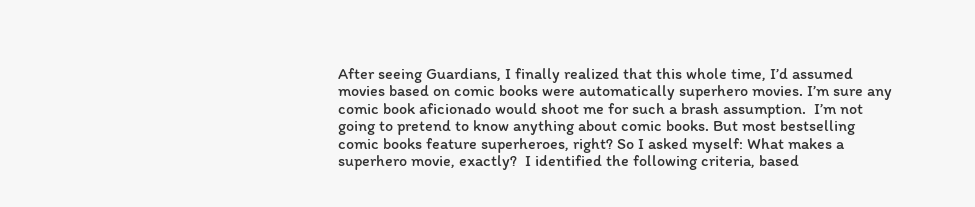After seeing Guardians, I finally realized that this whole time, I’d assumed movies based on comic books were automatically superhero movies. I’m sure any comic book aficionado would shoot me for such a brash assumption.  I’m not going to pretend to know anything about comic books. But most bestselling comic books feature superheroes, right? So I asked myself: What makes a superhero movie, exactly?  I identified the following criteria, based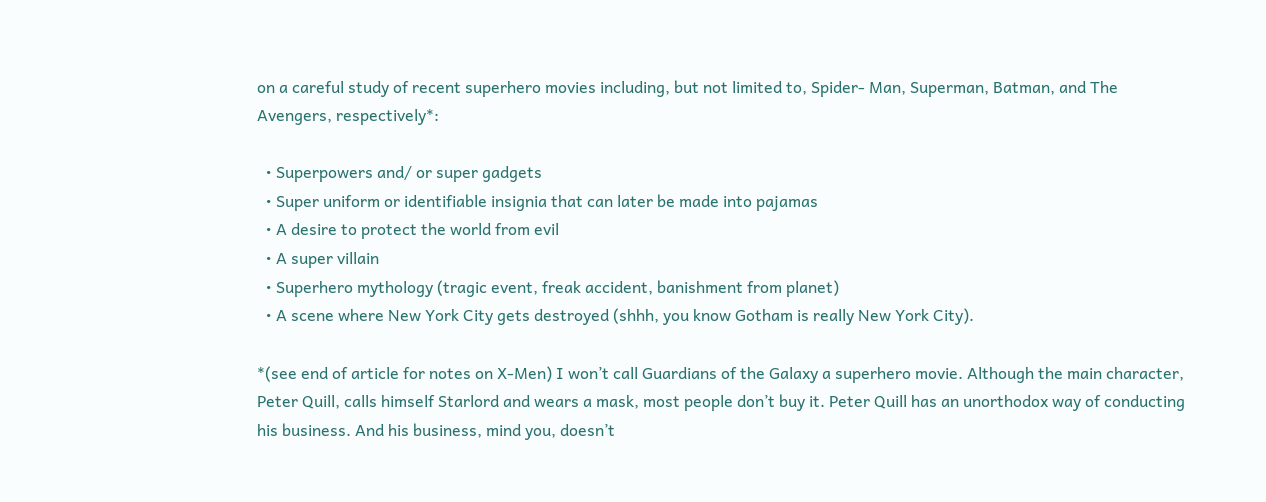on a careful study of recent superhero movies including, but not limited to, Spider- Man, Superman, Batman, and The Avengers, respectively*:

  • Superpowers and/ or super gadgets
  • Super uniform or identifiable insignia that can later be made into pajamas
  • A desire to protect the world from evil
  • A super villain
  • Superhero mythology (tragic event, freak accident, banishment from planet)
  • A scene where New York City gets destroyed (shhh, you know Gotham is really New York City).

*(see end of article for notes on X-Men) I won’t call Guardians of the Galaxy a superhero movie. Although the main character, Peter Quill, calls himself Starlord and wears a mask, most people don’t buy it. Peter Quill has an unorthodox way of conducting his business. And his business, mind you, doesn’t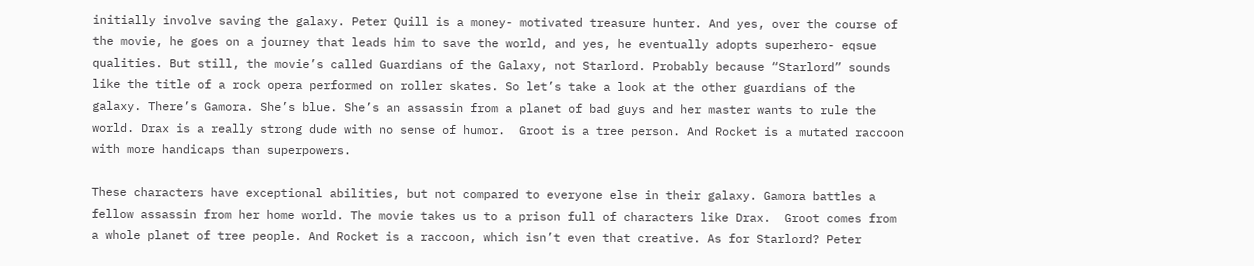initially involve saving the galaxy. Peter Quill is a money- motivated treasure hunter. And yes, over the course of the movie, he goes on a journey that leads him to save the world, and yes, he eventually adopts superhero- eqsue qualities. But still, the movie’s called Guardians of the Galaxy, not Starlord. Probably because “Starlord” sounds like the title of a rock opera performed on roller skates. So let’s take a look at the other guardians of the galaxy. There’s Gamora. She’s blue. She’s an assassin from a planet of bad guys and her master wants to rule the world. Drax is a really strong dude with no sense of humor.  Groot is a tree person. And Rocket is a mutated raccoon with more handicaps than superpowers.

These characters have exceptional abilities, but not compared to everyone else in their galaxy. Gamora battles a fellow assassin from her home world. The movie takes us to a prison full of characters like Drax.  Groot comes from a whole planet of tree people. And Rocket is a raccoon, which isn’t even that creative. As for Starlord? Peter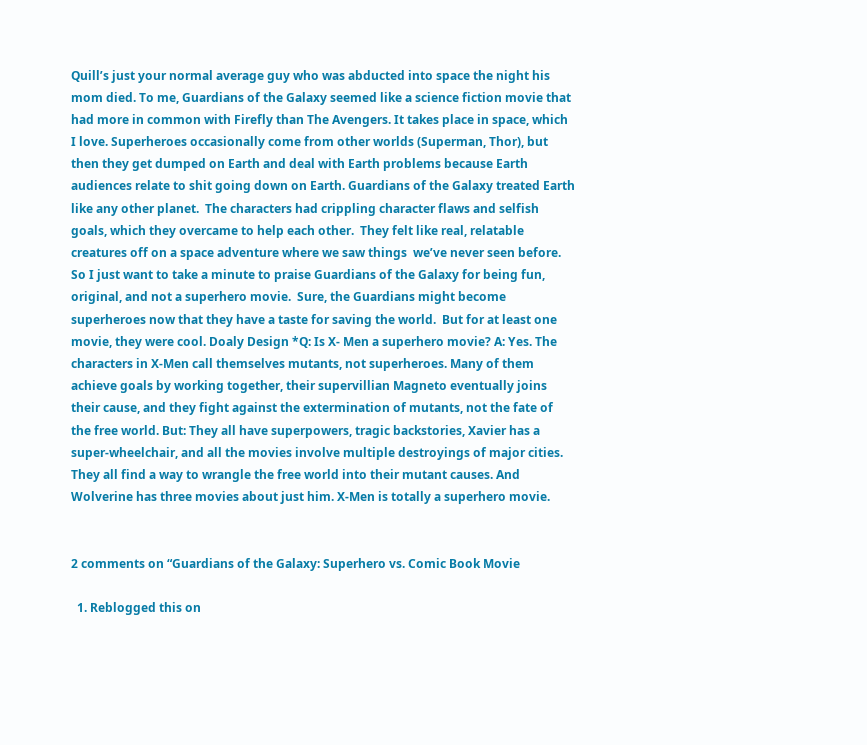Quill’s just your normal average guy who was abducted into space the night his mom died. To me, Guardians of the Galaxy seemed like a science fiction movie that had more in common with Firefly than The Avengers. It takes place in space, which I love. Superheroes occasionally come from other worlds (Superman, Thor), but then they get dumped on Earth and deal with Earth problems because Earth audiences relate to shit going down on Earth. Guardians of the Galaxy treated Earth like any other planet.  The characters had crippling character flaws and selfish goals, which they overcame to help each other.  They felt like real, relatable creatures off on a space adventure where we saw things  we’ve never seen before. So I just want to take a minute to praise Guardians of the Galaxy for being fun, original, and not a superhero movie.  Sure, the Guardians might become superheroes now that they have a taste for saving the world.  But for at least one movie, they were cool. Doaly Design *Q: Is X- Men a superhero movie? A: Yes. The characters in X-Men call themselves mutants, not superheroes. Many of them achieve goals by working together, their supervillian Magneto eventually joins their cause, and they fight against the extermination of mutants, not the fate of the free world. But: They all have superpowers, tragic backstories, Xavier has a super-wheelchair, and all the movies involve multiple destroyings of major cities. They all find a way to wrangle the free world into their mutant causes. And Wolverine has three movies about just him. X-Men is totally a superhero movie.


2 comments on “Guardians of the Galaxy: Superhero vs. Comic Book Movie

  1. Reblogged this on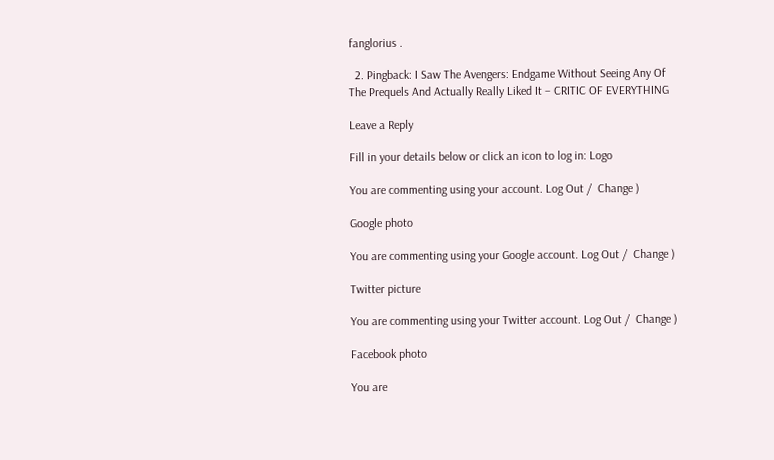fanglorius .

  2. Pingback: I Saw The Avengers: Endgame Without Seeing Any Of The Prequels And Actually Really Liked It – CRITIC OF EVERYTHING

Leave a Reply

Fill in your details below or click an icon to log in: Logo

You are commenting using your account. Log Out /  Change )

Google photo

You are commenting using your Google account. Log Out /  Change )

Twitter picture

You are commenting using your Twitter account. Log Out /  Change )

Facebook photo

You are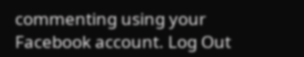commenting using your Facebook account. Log Out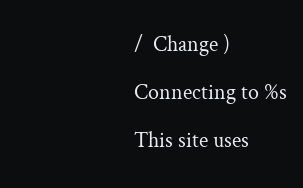/  Change )

Connecting to %s

This site uses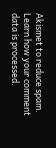Akismet to reduce spam. Learn how your comment data is processed.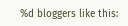%d bloggers like this: